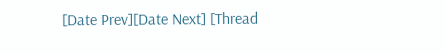[Date Prev][Date Next] [Thread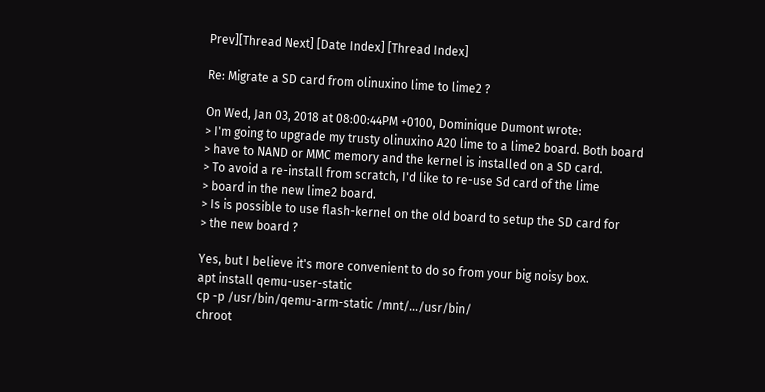Prev][Thread Next] [Date Index] [Thread Index]

Re: Migrate a SD card from olinuxino lime to lime2 ?

On Wed, Jan 03, 2018 at 08:00:44PM +0100, Dominique Dumont wrote:
> I'm going to upgrade my trusty olinuxino A20 lime to a lime2 board. Both board
> have to NAND or MMC memory and the kernel is installed on a SD card.
> To avoid a re-install from scratch, I'd like to re-use Sd card of the lime
> board in the new lime2 board.
> Is is possible to use flash-kernel on the old board to setup the SD card for
> the new board ?

Yes, but I believe it's more convenient to do so from your big noisy box.
apt install qemu-user-static
cp -p /usr/bin/qemu-arm-static /mnt/.../usr/bin/
chroot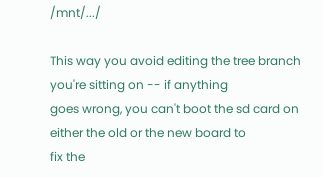/mnt/.../

This way you avoid editing the tree branch you're sitting on -- if anything
goes wrong, you can't boot the sd card on either the old or the new board to
fix the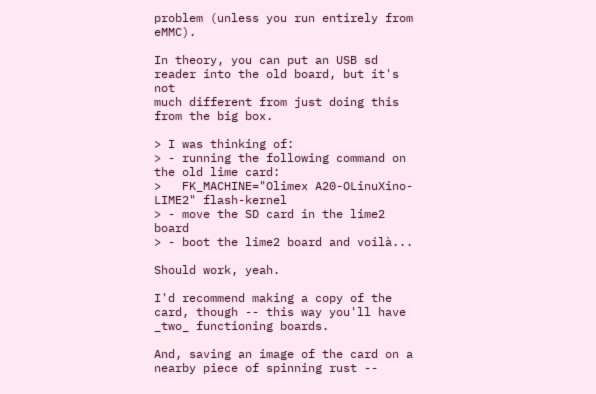problem (unless you run entirely from eMMC).

In theory, you can put an USB sd reader into the old board, but it's not
much different from just doing this from the big box.

> I was thinking of:
> - running the following command on the old lime card:
>   FK_MACHINE="Olimex A20-OLinuXino-LIME2" flash-kernel
> - move the SD card in the lime2 board
> - boot the lime2 board and voilà...

Should work, yeah.

I'd recommend making a copy of the card, though -- this way you'll have
_two_ functioning boards.

And, saving an image of the card on a nearby piece of spinning rust --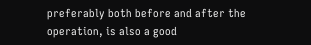preferably both before and after the operation, is also a good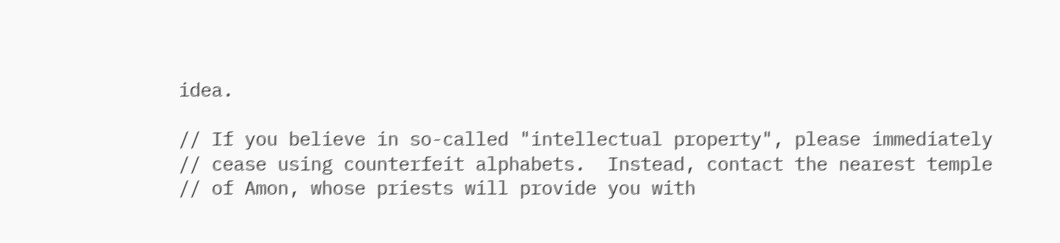idea.

// If you believe in so-called "intellectual property", please immediately
// cease using counterfeit alphabets.  Instead, contact the nearest temple
// of Amon, whose priests will provide you with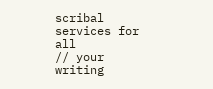scribal services for all
// your writing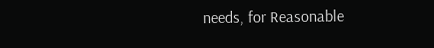needs, for Reasonable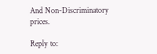And Non-Discriminatory prices.

Reply to: